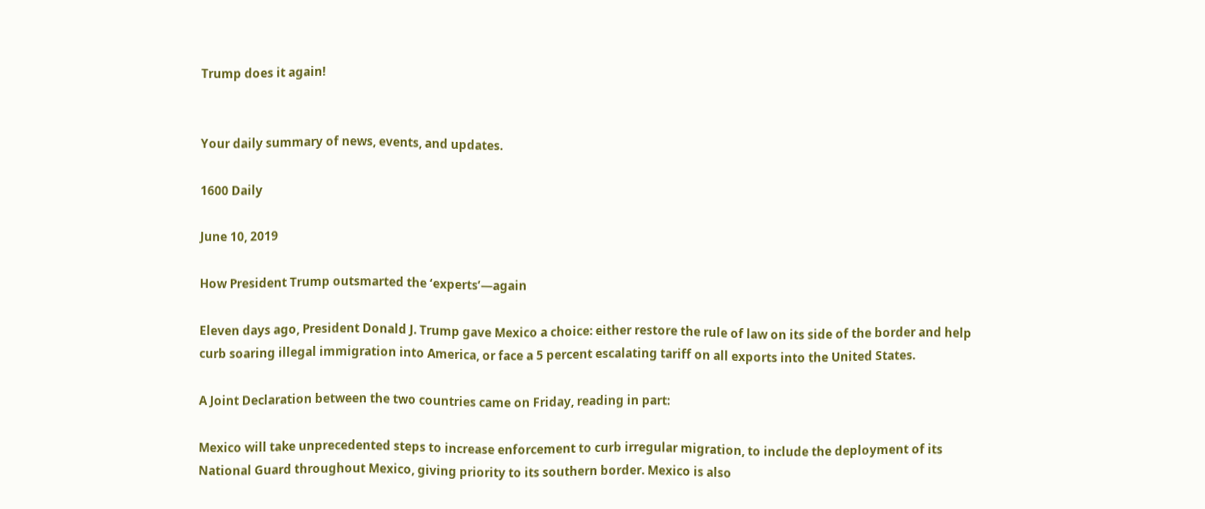Trump does it again!


Your daily summary of news, events, and updates.

1600 Daily

June 10, 2019

How President Trump outsmarted the ‘experts’—again

Eleven days ago, President Donald J. Trump gave Mexico a choice: either restore the rule of law on its side of the border and help curb soaring illegal immigration into America, or face a 5 percent escalating tariff on all exports into the United States.

A Joint Declaration between the two countries came on Friday, reading in part:

Mexico will take unprecedented steps to increase enforcement to curb irregular migration, to include the deployment of its National Guard throughout Mexico, giving priority to its southern border. Mexico is also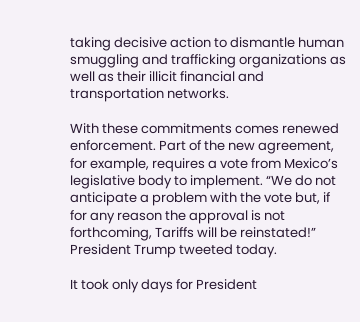taking decisive action to dismantle human smuggling and trafficking organizations as well as their illicit financial and transportation networks.

With these commitments comes renewed enforcement. Part of the new agreement, for example, requires a vote from Mexico’s legislative body to implement. “We do not anticipate a problem with the vote but, if for any reason the approval is not forthcoming, Tariffs will be reinstated!” President Trump tweeted today.

It took only days for President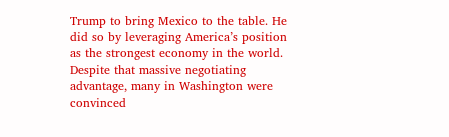Trump to bring Mexico to the table. He did so by leveraging America’s position as the strongest economy in the world. Despite that massive negotiating advantage, many in Washington were convinced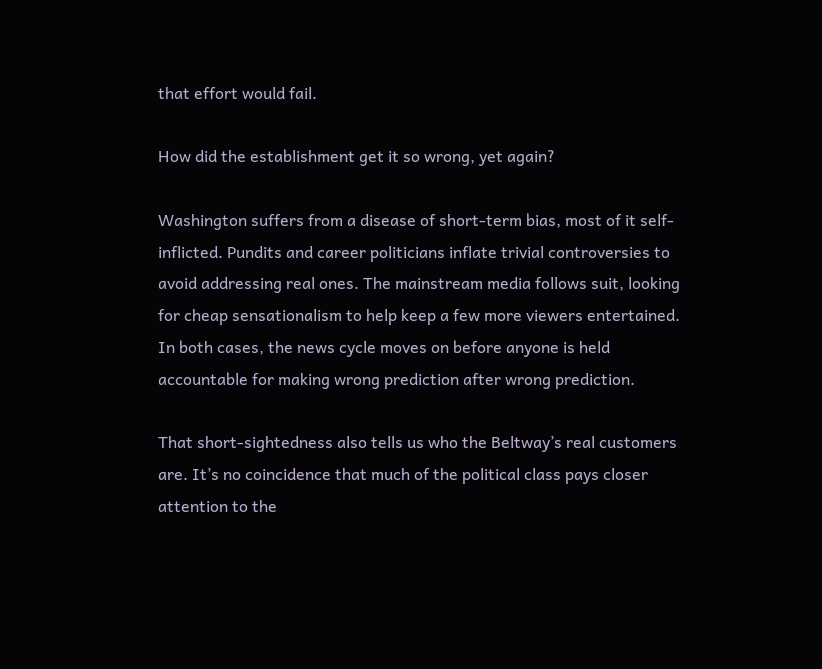that effort would fail.

How did the establishment get it so wrong, yet again?

Washington suffers from a disease of short-term bias, most of it self-inflicted. Pundits and career politicians inflate trivial controversies to avoid addressing real ones. The mainstream media follows suit, looking for cheap sensationalism to help keep a few more viewers entertained. In both cases, the news cycle moves on before anyone is held accountable for making wrong prediction after wrong prediction.

That short-sightedness also tells us who the Beltway’s real customers are. It’s no coincidence that much of the political class pays closer attention to the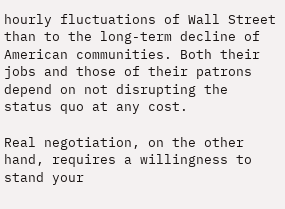hourly fluctuations of Wall Street than to the long-term decline of American communities. Both their jobs and those of their patrons depend on not disrupting the status quo at any cost.

Real negotiation, on the other hand, requires a willingness to stand your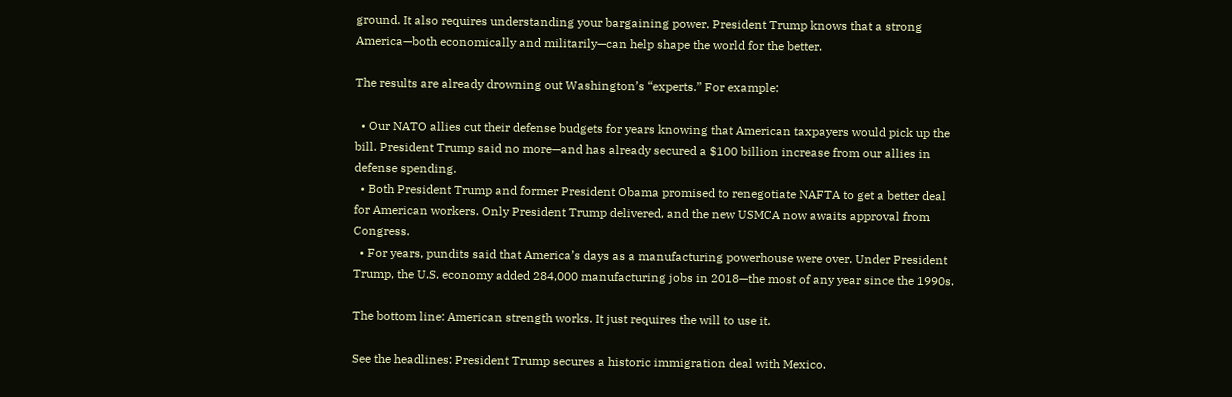ground. It also requires understanding your bargaining power. President Trump knows that a strong America—both economically and militarily—can help shape the world for the better.

The results are already drowning out Washington’s “experts.” For example:

  • Our NATO allies cut their defense budgets for years knowing that American taxpayers would pick up the bill. President Trump said no more—and has already secured a $100 billion increase from our allies in defense spending.
  • Both President Trump and former President Obama promised to renegotiate NAFTA to get a better deal for American workers. Only President Trump delivered, and the new USMCA now awaits approval from Congress.
  • For years, pundits said that America’s days as a manufacturing powerhouse were over. Under President Trump, the U.S. economy added 284,000 manufacturing jobs in 2018—the most of any year since the 1990s.

The bottom line: American strength works. It just requires the will to use it.

See the headlines: President Trump secures a historic immigration deal with Mexico.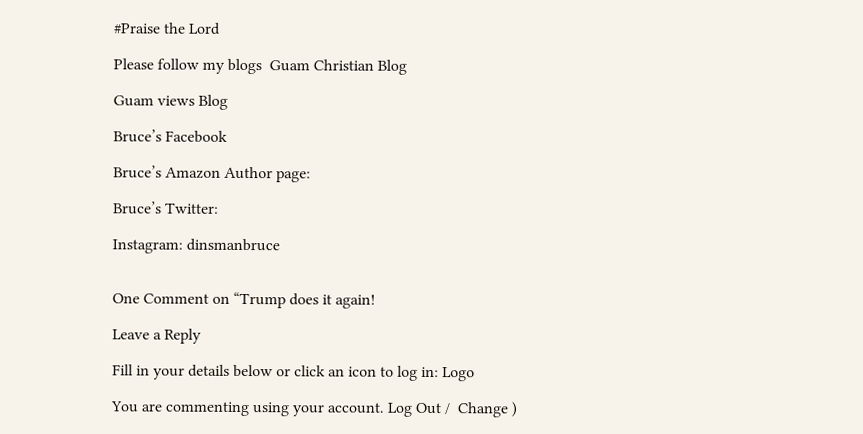#Praise the Lord

Please follow my blogs  Guam Christian Blog

Guam views Blog

Bruce’s Facebook

Bruce’s Amazon Author page:

Bruce’s Twitter:

Instagram: dinsmanbruce


One Comment on “Trump does it again!

Leave a Reply

Fill in your details below or click an icon to log in: Logo

You are commenting using your account. Log Out /  Change )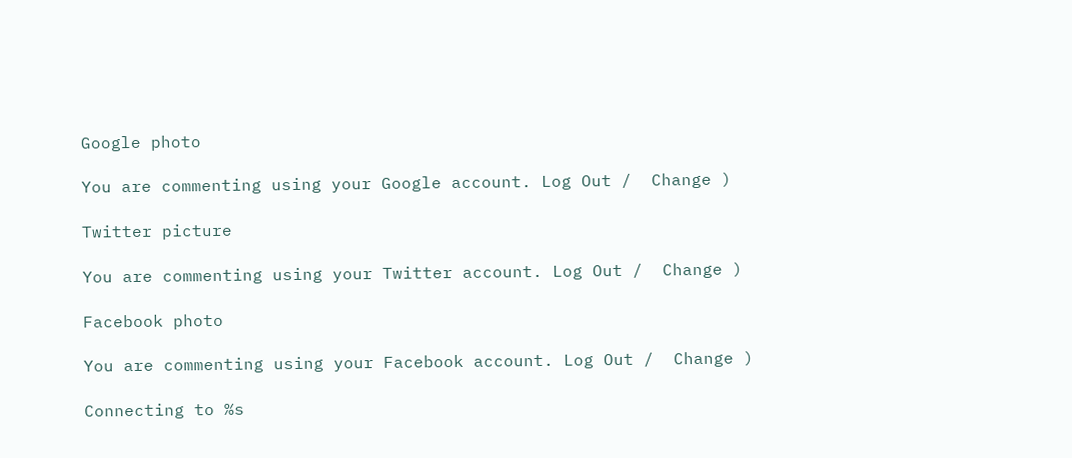Google photo

You are commenting using your Google account. Log Out /  Change )

Twitter picture

You are commenting using your Twitter account. Log Out /  Change )

Facebook photo

You are commenting using your Facebook account. Log Out /  Change )

Connecting to %s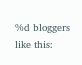%d bloggers like this: